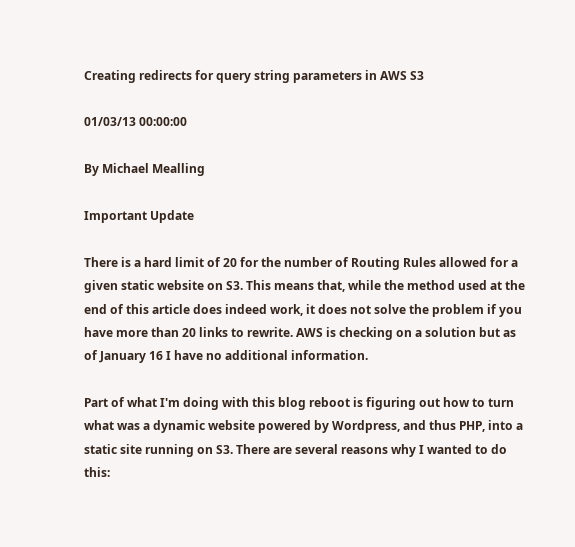Creating redirects for query string parameters in AWS S3

01/03/13 00:00:00

By Michael Mealling

Important Update

There is a hard limit of 20 for the number of Routing Rules allowed for a given static website on S3. This means that, while the method used at the end of this article does indeed work, it does not solve the problem if you have more than 20 links to rewrite. AWS is checking on a solution but as of January 16 I have no additional information.

Part of what I'm doing with this blog reboot is figuring out how to turn what was a dynamic website powered by Wordpress, and thus PHP, into a static site running on S3. There are several reasons why I wanted to do this: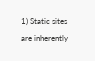1) Static sites are inherently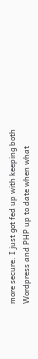more secure. I just got fed up with keeping both Wordpress and PHP up to date when what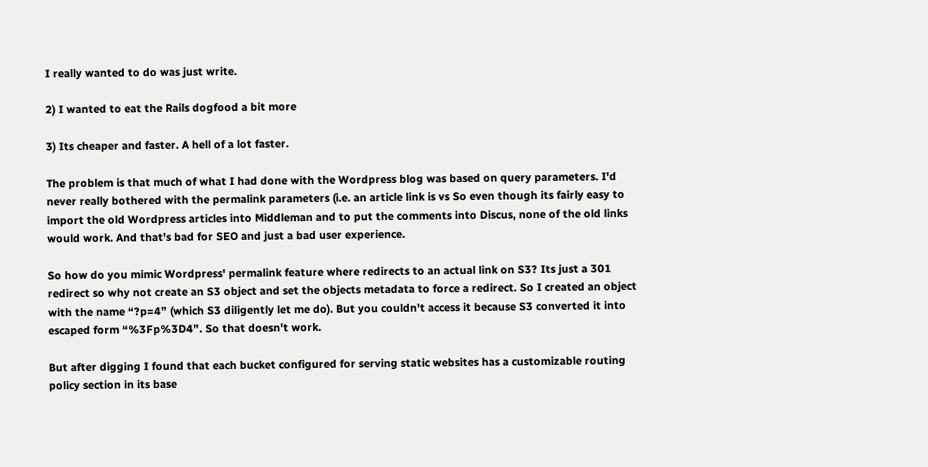I really wanted to do was just write.

2) I wanted to eat the Rails dogfood a bit more

3) Its cheaper and faster. A hell of a lot faster.

The problem is that much of what I had done with the Wordpress blog was based on query parameters. I'd never really bothered with the permalink parameters (i.e. an article link is vs So even though its fairly easy to import the old Wordpress articles into Middleman and to put the comments into Discus, none of the old links would work. And that's bad for SEO and just a bad user experience.

So how do you mimic Wordpress' permalink feature where redirects to an actual link on S3? Its just a 301 redirect so why not create an S3 object and set the objects metadata to force a redirect. So I created an object with the name “?p=4” (which S3 diligently let me do). But you couldn't access it because S3 converted it into escaped form “%3Fp%3D4”. So that doesn't work.

But after digging I found that each bucket configured for serving static websites has a customizable routing policy section in its base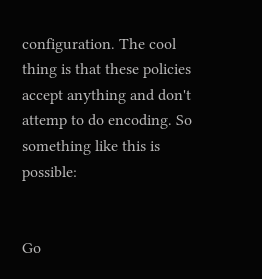configuration. The cool thing is that these policies accept anything and don't attemp to do encoding. So something like this is possible:


Go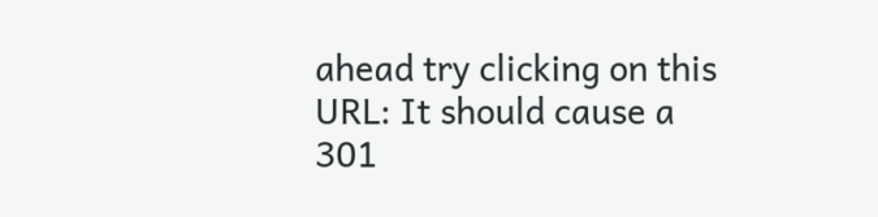ahead try clicking on this URL: It should cause a 301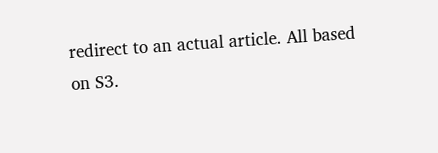redirect to an actual article. All based on S3.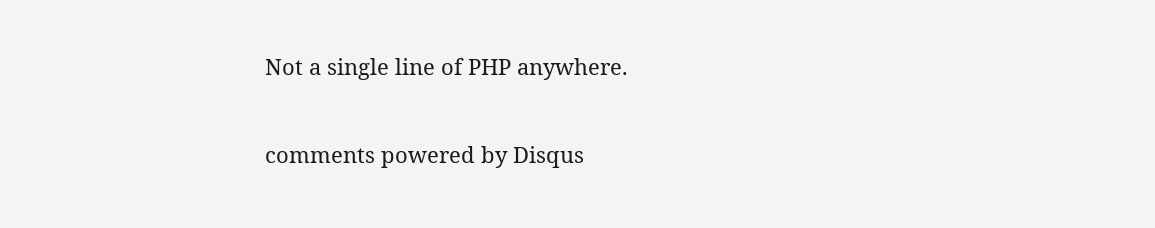Not a single line of PHP anywhere.

comments powered by Disqus